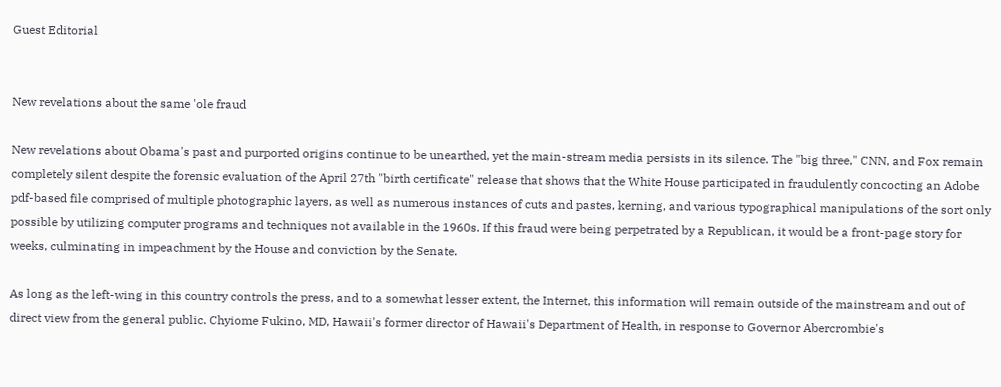Guest Editorial


New revelations about the same 'ole fraud

New revelations about Obama's past and purported origins continue to be unearthed, yet the main-stream media persists in its silence. The "big three," CNN, and Fox remain completely silent despite the forensic evaluation of the April 27th "birth certificate" release that shows that the White House participated in fraudulently concocting an Adobe pdf-based file comprised of multiple photographic layers, as well as numerous instances of cuts and pastes, kerning, and various typographical manipulations of the sort only possible by utilizing computer programs and techniques not available in the 1960s. If this fraud were being perpetrated by a Republican, it would be a front-page story for weeks, culminating in impeachment by the House and conviction by the Senate.

As long as the left-wing in this country controls the press, and to a somewhat lesser extent, the Internet, this information will remain outside of the mainstream and out of direct view from the general public. Chyiome Fukino, MD, Hawaii's former director of Hawaii's Department of Health, in response to Governor Abercrombie's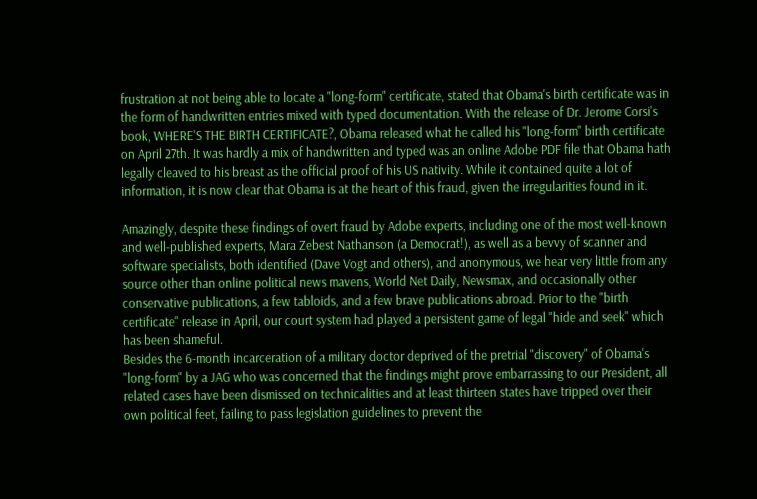frustration at not being able to locate a "long-form" certificate, stated that Obama's birth certificate was in the form of handwritten entries mixed with typed documentation. With the release of Dr. Jerome Corsi's book, WHERE'S THE BIRTH CERTIFICATE?, Obama released what he called his "long-form" birth certificate on April 27th. It was hardly a mix of handwritten and typed was an online Adobe PDF file that Obama hath legally cleaved to his breast as the official proof of his US nativity. While it contained quite a lot of information, it is now clear that Obama is at the heart of this fraud, given the irregularities found in it.

Amazingly, despite these findings of overt fraud by Adobe experts, including one of the most well-known and well-published experts, Mara Zebest Nathanson (a Democrat!), as well as a bevvy of scanner and software specialists, both identified (Dave Vogt and others), and anonymous, we hear very little from any source other than online political news mavens, World Net Daily, Newsmax, and occasionally other conservative publications, a few tabloids, and a few brave publications abroad. Prior to the "birth certificate" release in April, our court system had played a persistent game of legal "hide and seek" which has been shameful.
Besides the 6-month incarceration of a military doctor deprived of the pretrial "discovery" of Obama's "long-form" by a JAG who was concerned that the findings might prove embarrassing to our President, all related cases have been dismissed on technicalities and at least thirteen states have tripped over their own political feet, failing to pass legislation guidelines to prevent the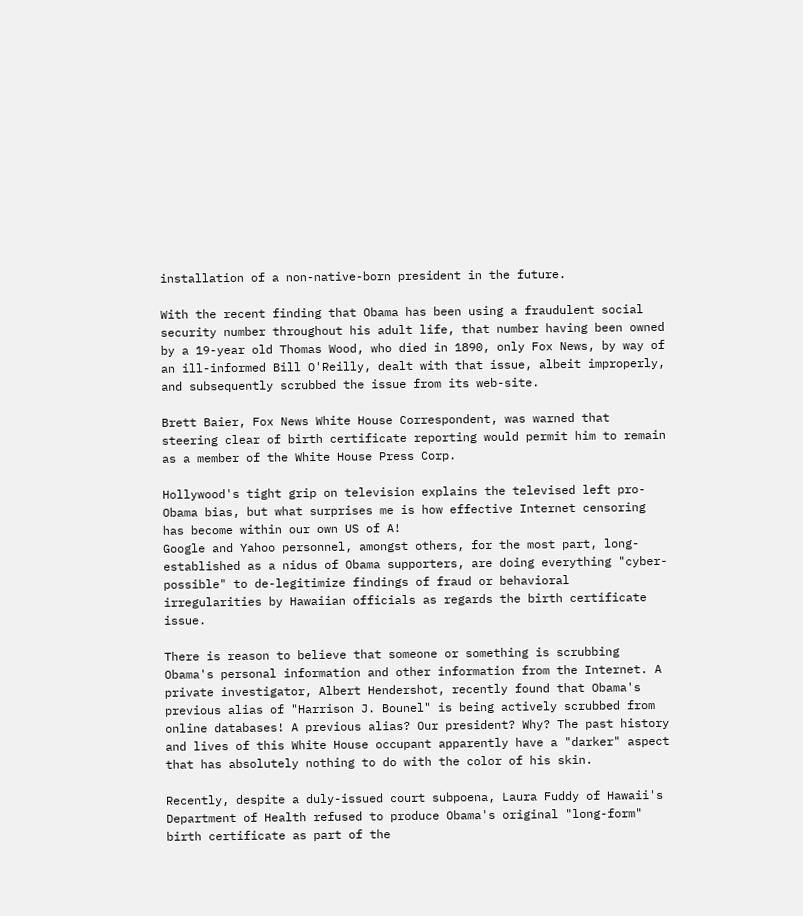installation of a non-native-born president in the future.

With the recent finding that Obama has been using a fraudulent social security number throughout his adult life, that number having been owned by a 19-year old Thomas Wood, who died in 1890, only Fox News, by way of an ill-informed Bill O'Reilly, dealt with that issue, albeit improperly, and subsequently scrubbed the issue from its web-site.

Brett Baier, Fox News White House Correspondent, was warned that steering clear of birth certificate reporting would permit him to remain as a member of the White House Press Corp.

Hollywood's tight grip on television explains the televised left pro-Obama bias, but what surprises me is how effective Internet censoring has become within our own US of A!
Google and Yahoo personnel, amongst others, for the most part, long-established as a nidus of Obama supporters, are doing everything "cyber-possible" to de-legitimize findings of fraud or behavioral irregularities by Hawaiian officials as regards the birth certificate issue.

There is reason to believe that someone or something is scrubbing Obama's personal information and other information from the Internet. A private investigator, Albert Hendershot, recently found that Obama's previous alias of "Harrison J. Bounel" is being actively scrubbed from online databases! A previous alias? Our president? Why? The past history and lives of this White House occupant apparently have a "darker" aspect that has absolutely nothing to do with the color of his skin.

Recently, despite a duly-issued court subpoena, Laura Fuddy of Hawaii's Department of Health refused to produce Obama's original "long-form" birth certificate as part of the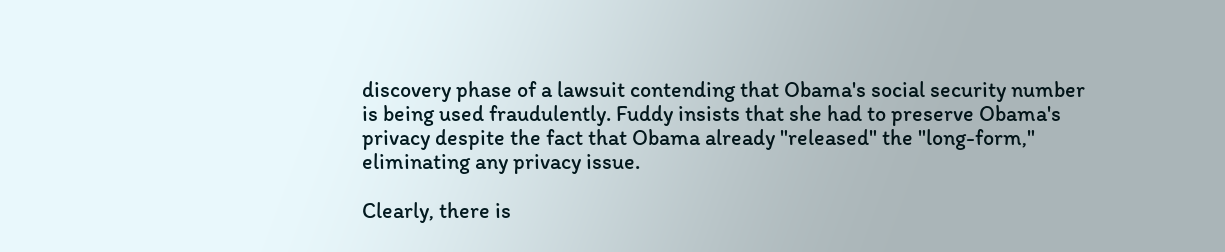discovery phase of a lawsuit contending that Obama's social security number is being used fraudulently. Fuddy insists that she had to preserve Obama's privacy despite the fact that Obama already "released" the "long-form," eliminating any privacy issue.

Clearly, there is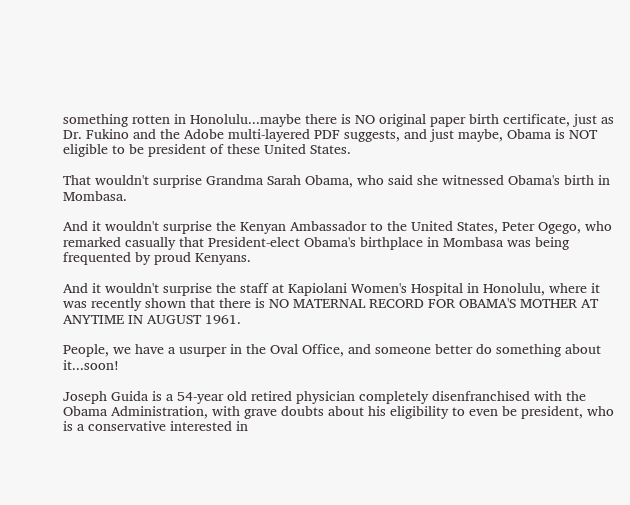something rotten in Honolulu...maybe there is NO original paper birth certificate, just as Dr. Fukino and the Adobe multi-layered PDF suggests, and just maybe, Obama is NOT eligible to be president of these United States.

That wouldn't surprise Grandma Sarah Obama, who said she witnessed Obama's birth in Mombasa.

And it wouldn't surprise the Kenyan Ambassador to the United States, Peter Ogego, who remarked casually that President-elect Obama's birthplace in Mombasa was being frequented by proud Kenyans.

And it wouldn't surprise the staff at Kapiolani Women's Hospital in Honolulu, where it was recently shown that there is NO MATERNAL RECORD FOR OBAMA'S MOTHER AT ANYTIME IN AUGUST 1961.

People, we have a usurper in the Oval Office, and someone better do something about it...soon!

Joseph Guida is a 54-year old retired physician completely disenfranchised with the Obama Administration, with grave doubts about his eligibility to even be president, who is a conservative interested in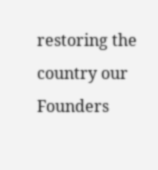restoring the country our Founders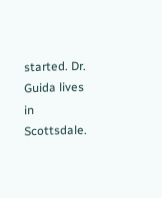started. Dr. Guida lives in Scottsdale.